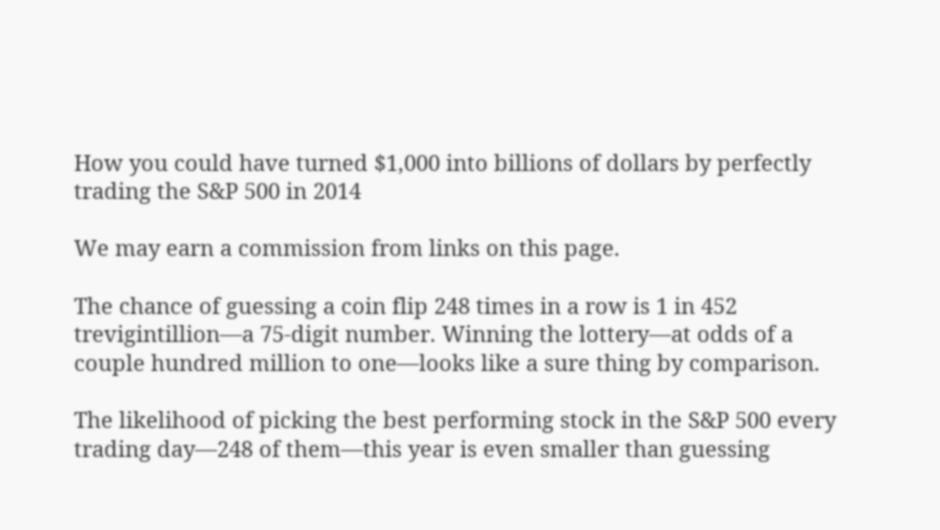How you could have turned $1,000 into billions of dollars by perfectly trading the S&P 500 in 2014

We may earn a commission from links on this page.

The chance of guessing a coin flip 248 times in a row is 1 in 452 trevigintillion—a 75-digit number. Winning the lottery—at odds of a couple hundred million to one—looks like a sure thing by comparison.

The likelihood of picking the best performing stock in the S&P 500 every trading day—248 of them—this year is even smaller than guessing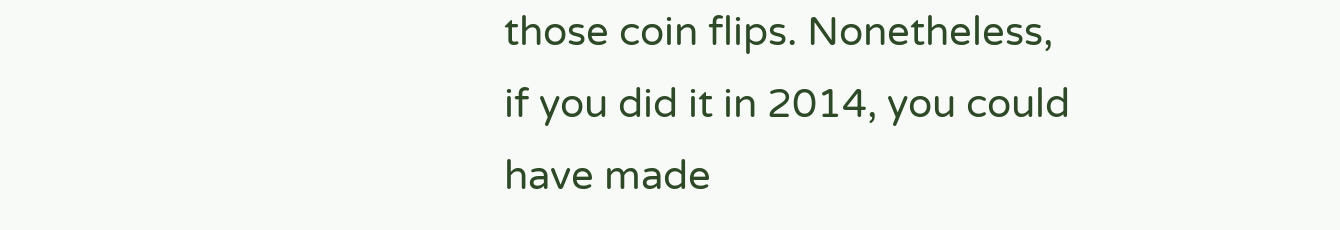those coin flips. Nonetheless, if you did it in 2014, you could have made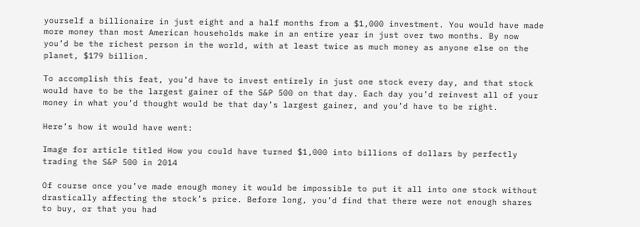yourself a billionaire in just eight and a half months from a $1,000 investment. You would have made more money than most American households make in an entire year in just over two months. By now you’d be the richest person in the world, with at least twice as much money as anyone else on the planet, $179 billion.

To accomplish this feat, you’d have to invest entirely in just one stock every day, and that stock would have to be the largest gainer of the S&P 500 on that day. Each day you’d reinvest all of your money in what you’d thought would be that day’s largest gainer, and you’d have to be right.

Here’s how it would have went:

Image for article titled How you could have turned $1,000 into billions of dollars by perfectly trading the S&P 500 in 2014

Of course once you’ve made enough money it would be impossible to put it all into one stock without drastically affecting the stock’s price. Before long, you’d find that there were not enough shares to buy, or that you had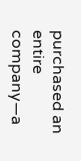purchased an entire company—a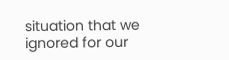situation that we ignored for our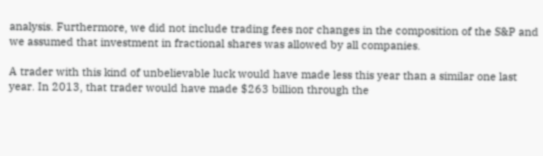analysis. Furthermore, we did not include trading fees nor changes in the composition of the S&P and we assumed that investment in fractional shares was allowed by all companies.

A trader with this kind of unbelievable luck would have made less this year than a similar one last year. In 2013, that trader would have made $263 billion through the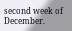second week of December.